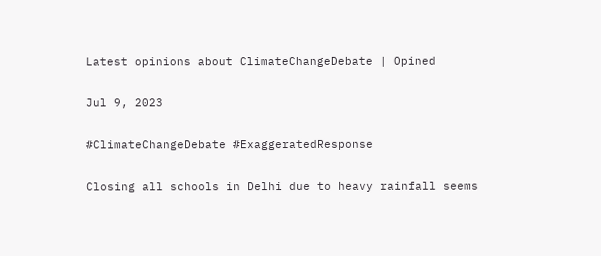Latest opinions about ClimateChangeDebate | Opined

Jul 9, 2023

#ClimateChangeDebate #ExaggeratedResponse

Closing all schools in Delhi due to heavy rainfall seems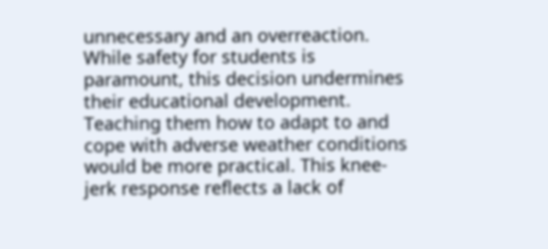unnecessary and an overreaction. While safety for students is paramount, this decision undermines their educational development. Teaching them how to adapt to and cope with adverse weather conditions would be more practical. This knee-jerk response reflects a lack of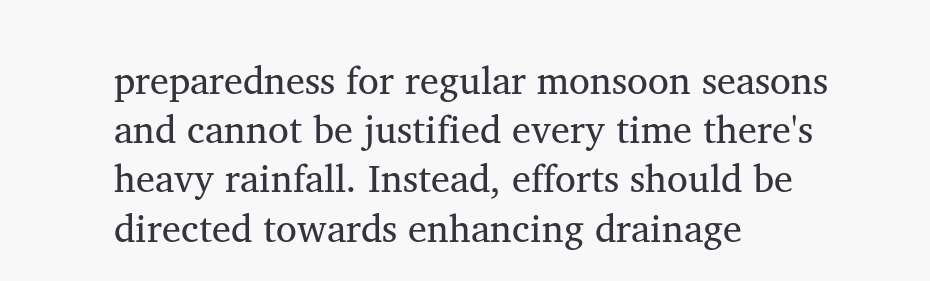preparedness for regular monsoon seasons and cannot be justified every time there's heavy rainfall. Instead, efforts should be directed towards enhancing drainage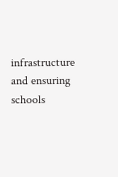infrastructure and ensuring schools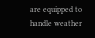are equipped to handle weather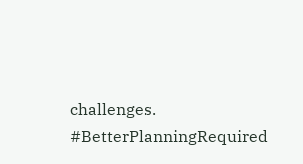challenges. #BetterPlanningRequired